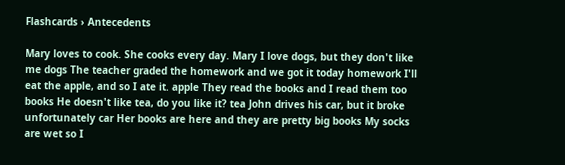Flashcards › Antecedents

Mary loves to cook. She cooks every day. Mary I love dogs, but they don't like me dogs The teacher graded the homework and we got it today homework I'll eat the apple, and so I ate it. apple They read the books and I read them too books He doesn't like tea, do you like it? tea John drives his car, but it broke unfortunately car Her books are here and they are pretty big books My socks are wet so I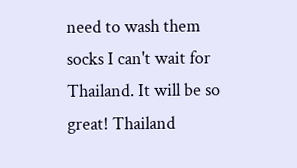need to wash them socks I can't wait for Thailand. It will be so great! Thailand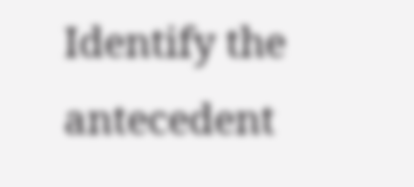Identify the antecedent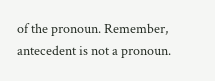of the pronoun. Remember, antecedent is not a pronoun.